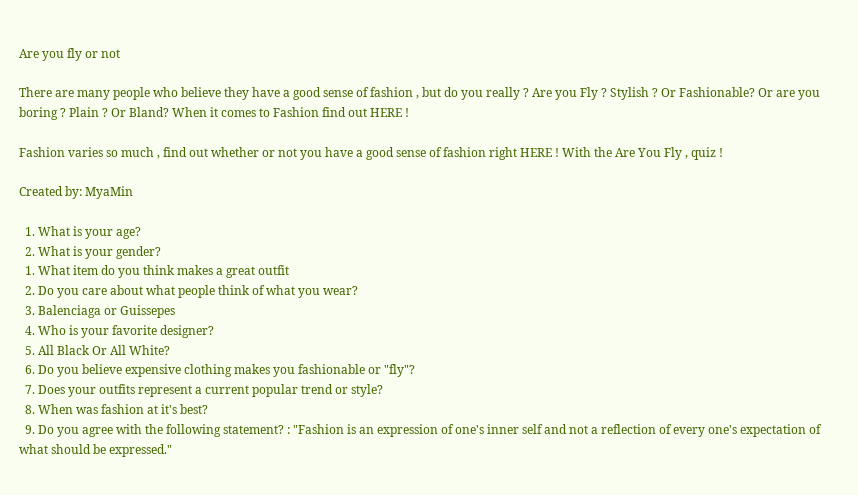Are you fly or not

There are many people who believe they have a good sense of fashion , but do you really ? Are you Fly ? Stylish ? Or Fashionable? Or are you boring ? Plain ? Or Bland? When it comes to Fashion find out HERE !

Fashion varies so much , find out whether or not you have a good sense of fashion right HERE ! With the Are You Fly , quiz !

Created by: MyaMin

  1. What is your age?
  2. What is your gender?
  1. What item do you think makes a great outfit
  2. Do you care about what people think of what you wear?
  3. Balenciaga or Guissepes
  4. Who is your favorite designer?
  5. All Black Or All White?
  6. Do you believe expensive clothing makes you fashionable or "fly"?
  7. Does your outfits represent a current popular trend or style?
  8. When was fashion at it's best?
  9. Do you agree with the following statement? : "Fashion is an expression of one's inner self and not a reflection of every one's expectation of what should be expressed."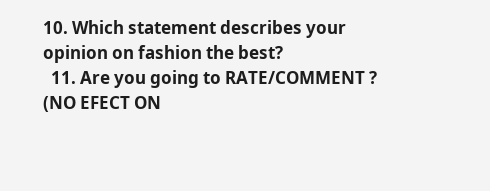10. Which statement describes your opinion on fashion the best?
  11. Are you going to RATE/COMMENT ? (NO EFECT ON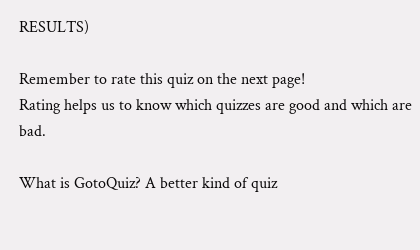RESULTS)

Remember to rate this quiz on the next page!
Rating helps us to know which quizzes are good and which are bad.

What is GotoQuiz? A better kind of quiz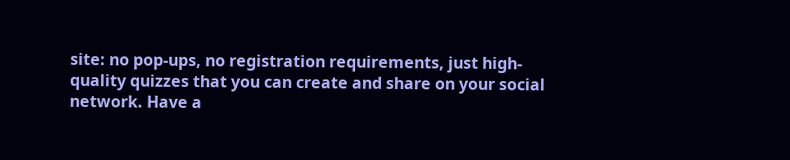site: no pop-ups, no registration requirements, just high-quality quizzes that you can create and share on your social network. Have a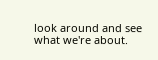look around and see what we're about.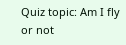Quiz topic: Am I fly or not